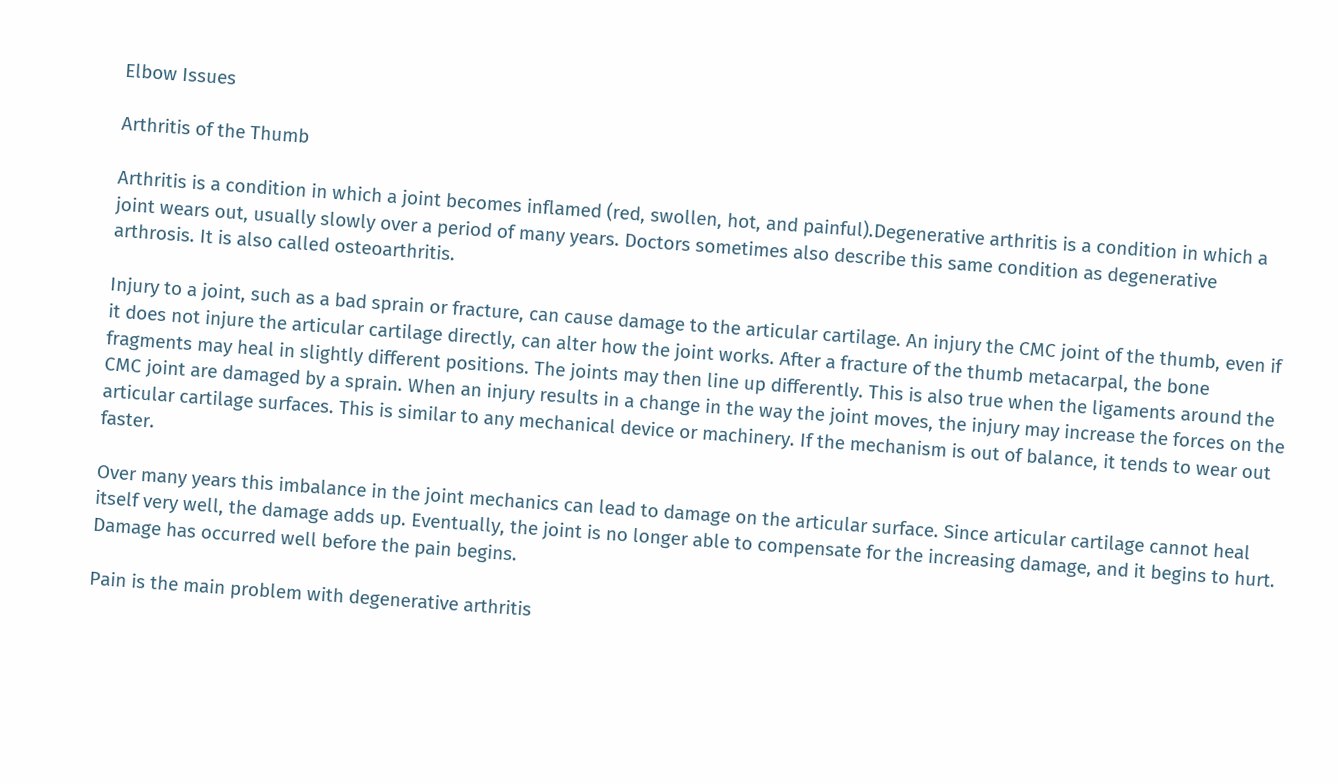Elbow Issues

Arthritis of the Thumb

Arthritis is a condition in which a joint becomes inflamed (red, swollen, hot, and painful).Degenerative arthritis is a condition in which a joint wears out, usually slowly over a period of many years. Doctors sometimes also describe this same condition as degenerative arthrosis. It is also called osteoarthritis.

Injury to a joint, such as a bad sprain or fracture, can cause damage to the articular cartilage. An injury the CMC joint of the thumb, even if it does not injure the articular cartilage directly, can alter how the joint works. After a fracture of the thumb metacarpal, the bone fragments may heal in slightly different positions. The joints may then line up differently. This is also true when the ligaments around the CMC joint are damaged by a sprain. When an injury results in a change in the way the joint moves, the injury may increase the forces on the articular cartilage surfaces. This is similar to any mechanical device or machinery. If the mechanism is out of balance, it tends to wear out faster.

Over many years this imbalance in the joint mechanics can lead to damage on the articular surface. Since articular cartilage cannot heal itself very well, the damage adds up. Eventually, the joint is no longer able to compensate for the increasing damage, and it begins to hurt. Damage has occurred well before the pain begins.

Pain is the main problem with degenerative arthritis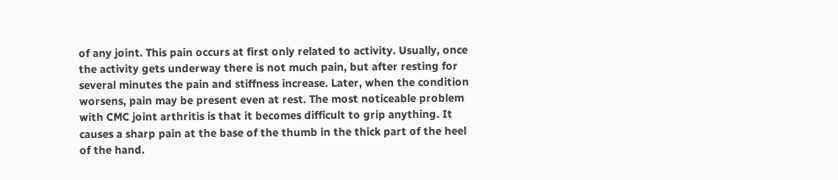of any joint. This pain occurs at first only related to activity. Usually, once the activity gets underway there is not much pain, but after resting for several minutes the pain and stiffness increase. Later, when the condition worsens, pain may be present even at rest. The most noticeable problem with CMC joint arthritis is that it becomes difficult to grip anything. It causes a sharp pain at the base of the thumb in the thick part of the heel of the hand.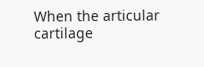When the articular cartilage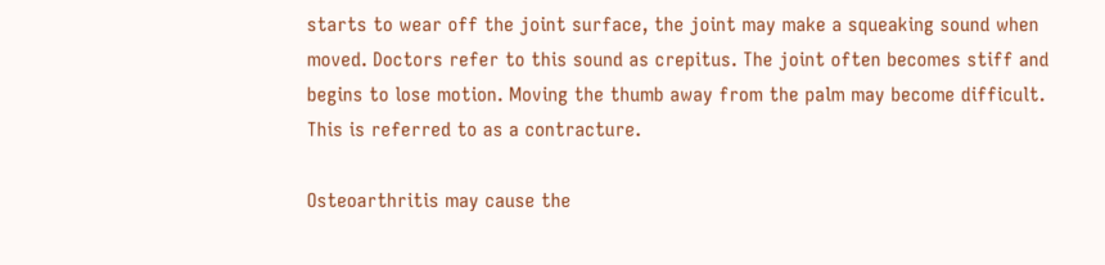starts to wear off the joint surface, the joint may make a squeaking sound when moved. Doctors refer to this sound as crepitus. The joint often becomes stiff and begins to lose motion. Moving the thumb away from the palm may become difficult. This is referred to as a contracture.

Osteoarthritis may cause the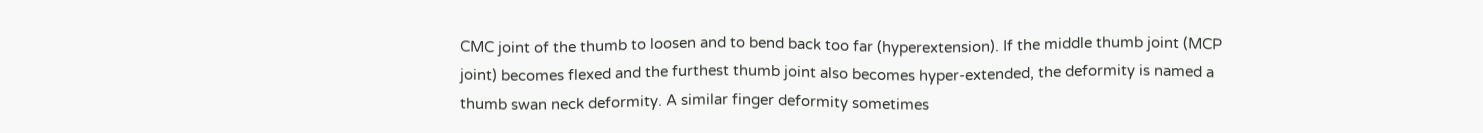CMC joint of the thumb to loosen and to bend back too far (hyperextension). If the middle thumb joint (MCP joint) becomes flexed and the furthest thumb joint also becomes hyper-extended, the deformity is named a thumb swan neck deformity. A similar finger deformity sometimes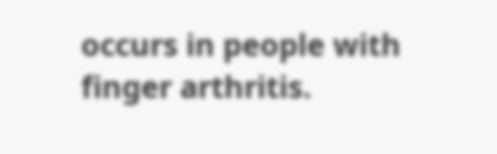occurs in people with finger arthritis.